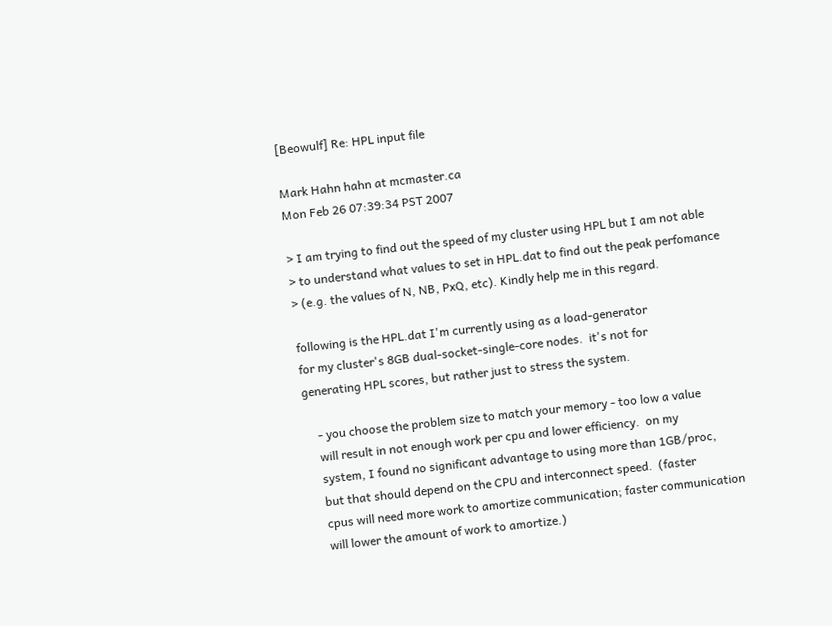[Beowulf] Re: HPL input file

Mark Hahn hahn at mcmaster.ca
Mon Feb 26 07:39:34 PST 2007

> I am trying to find out the speed of my cluster using HPL but I am not able
> to understand what values to set in HPL.dat to find out the peak perfomance
> (e.g. the values of N, NB, PxQ, etc). Kindly help me in this regard.

following is the HPL.dat I'm currently using as a load-generator
for my cluster's 8GB dual-socket-single-core nodes.  it's not for
generating HPL scores, but rather just to stress the system.

    - you choose the problem size to match your memory - too low a value
    will result in not enough work per cpu and lower efficiency.  on my
    system, I found no significant advantage to using more than 1GB/proc,
    but that should depend on the CPU and interconnect speed.  (faster
    cpus will need more work to amortize communication; faster communication
    will lower the amount of work to amortize.)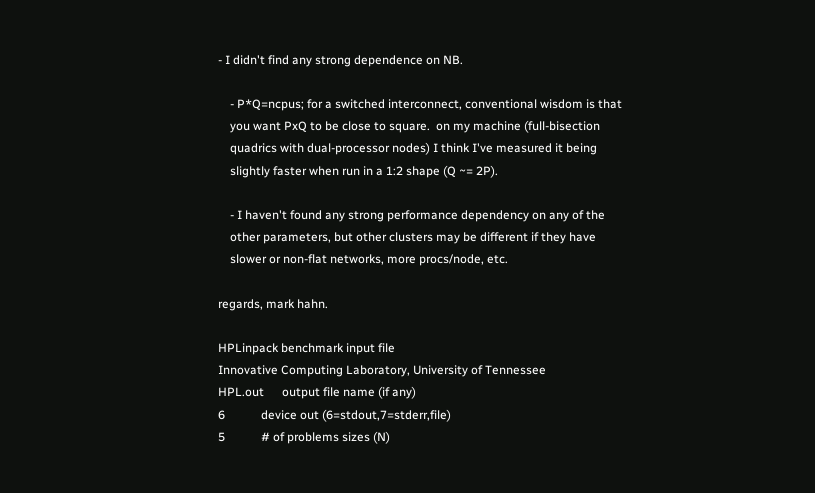- I didn't find any strong dependence on NB.

    - P*Q=ncpus; for a switched interconnect, conventional wisdom is that
    you want PxQ to be close to square.  on my machine (full-bisection
    quadrics with dual-processor nodes) I think I've measured it being
    slightly faster when run in a 1:2 shape (Q ~= 2P).

    - I haven't found any strong performance dependency on any of the
    other parameters, but other clusters may be different if they have
    slower or non-flat networks, more procs/node, etc.

regards, mark hahn.

HPLinpack benchmark input file
Innovative Computing Laboratory, University of Tennessee
HPL.out      output file name (if any)
6            device out (6=stdout,7=stderr,file)
5            # of problems sizes (N)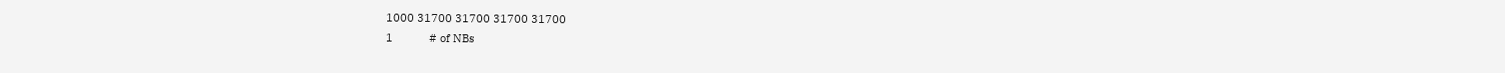1000 31700 31700 31700 31700
1            # of NBs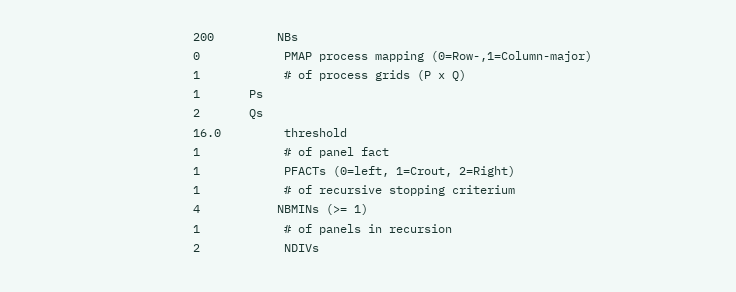200         NBs
0            PMAP process mapping (0=Row-,1=Column-major)
1            # of process grids (P x Q)
1       Ps
2       Qs
16.0         threshold
1            # of panel fact
1            PFACTs (0=left, 1=Crout, 2=Right)
1            # of recursive stopping criterium
4           NBMINs (>= 1)
1            # of panels in recursion
2            NDIVs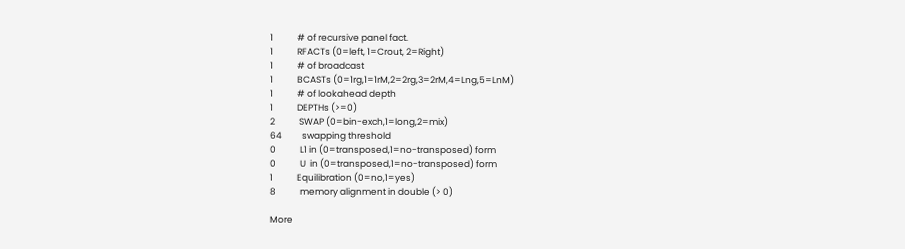1            # of recursive panel fact.
1            RFACTs (0=left, 1=Crout, 2=Right)
1            # of broadcast
1            BCASTs (0=1rg,1=1rM,2=2rg,3=2rM,4=Lng,5=LnM)
1            # of lookahead depth
1            DEPTHs (>=0)
2            SWAP (0=bin-exch,1=long,2=mix)
64          swapping threshold
0            L1 in (0=transposed,1=no-transposed) form
0            U  in (0=transposed,1=no-transposed) form
1            Equilibration (0=no,1=yes)
8            memory alignment in double (> 0)

More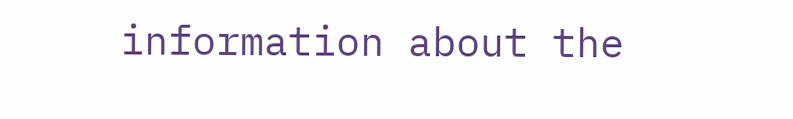information about the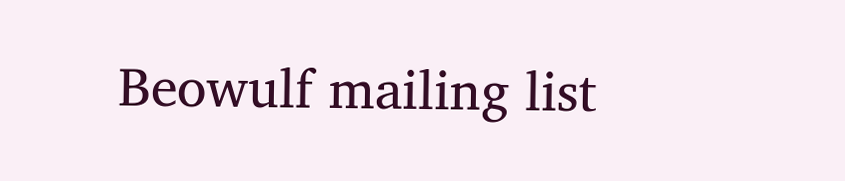Beowulf mailing list